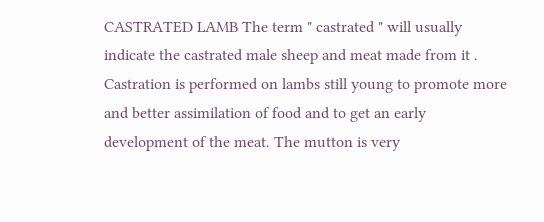CASTRATED LAMB The term " castrated " will usually indicate the castrated male sheep and meat made from it . Castration is performed on lambs still young to promote more and better assimilation of food and to get an early development of the meat. The mutton is very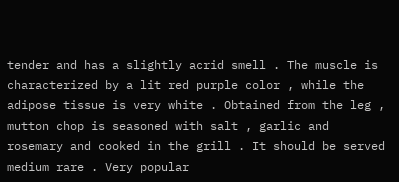tender and has a slightly acrid smell . The muscle is characterized by a lit red purple color , while the adipose tissue is very white . Obtained from the leg , mutton chop is seasoned with salt , garlic and rosemary and cooked in the grill . It should be served medium rare . Very popular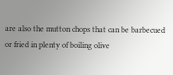are also the mutton chops that can be barbecued or fried in plenty of boiling olive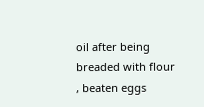oil after being breaded with flour , beaten eggs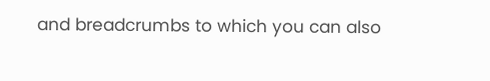and breadcrumbs to which you can also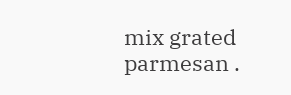mix grated parmesan .